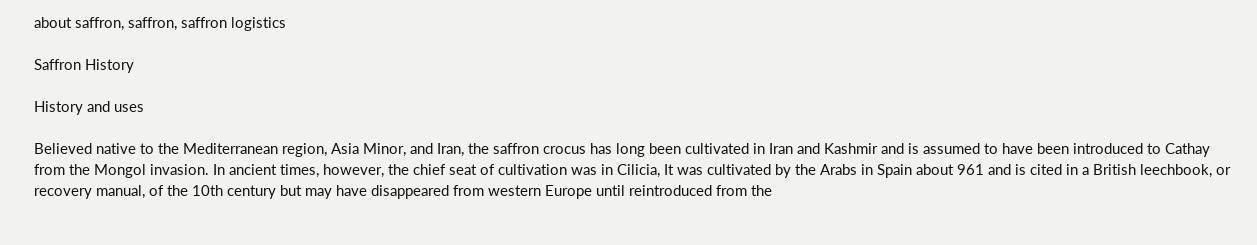about saffron, saffron, saffron logistics

Saffron History

History and uses

Believed native to the Mediterranean region, Asia Minor, and Iran, the saffron crocus has long been cultivated in Iran and Kashmir and is assumed to have been introduced to Cathay from the Mongol invasion. In ancient times, however, the chief seat of cultivation was in Cilicia, It was cultivated by the Arabs in Spain about 961 and is cited in a British leechbook, or recovery manual, of the 10th century but may have disappeared from western Europe until reintroduced from the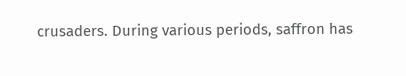crusaders. During various periods, saffron has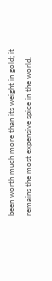been worth much more than its weight in gold; it remains the most expensive spice in the world.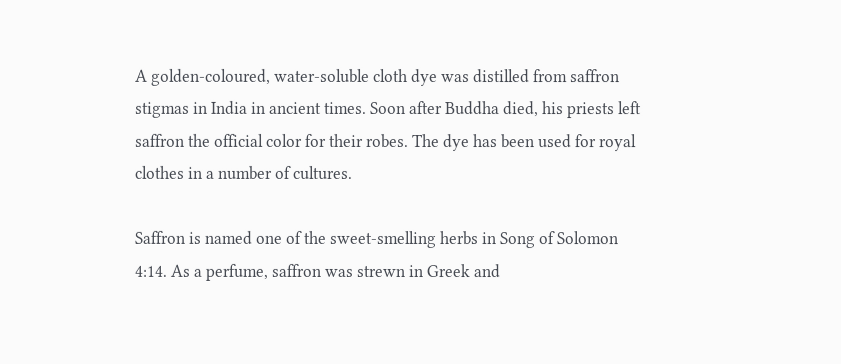A golden-coloured, water-soluble cloth dye was distilled from saffron stigmas in India in ancient times. Soon after Buddha died, his priests left saffron the official color for their robes. The dye has been used for royal clothes in a number of cultures.

Saffron is named one of the sweet-smelling herbs in Song of Solomon 4:14. As a perfume, saffron was strewn in Greek and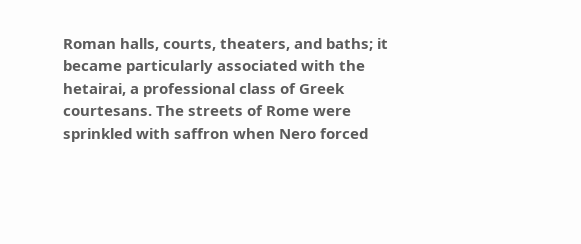Roman halls, courts, theaters, and baths; it became particularly associated with the hetairai, a professional class of Greek courtesans. The streets of Rome were sprinkled with saffron when Nero forced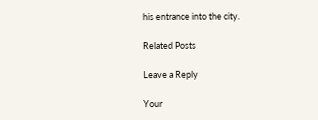his entrance into the city.

Related Posts

Leave a Reply

Your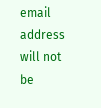email address will not be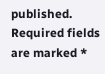published. Required fields are marked *